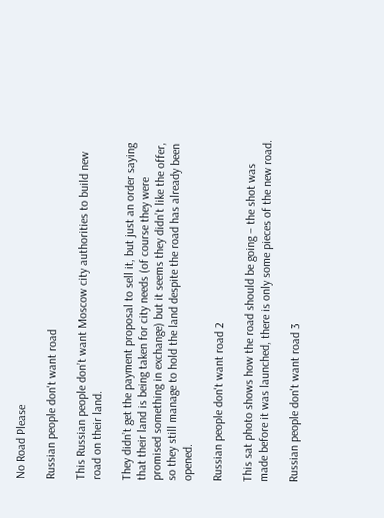No Road Please

Russian people don't want road

This Russian people don’t want Moscow city authorities to build new road on their land.

They didn’t get the payment proposal to sell it, but just an order saying that their land is being taken for city needs (of course they were promised something in exchange) but it seems they didn’t like the offer, so they still manage to hold the land despite the road has already been opened.

Russian people don't want road 2

This sat photo shows how the road should be going – the shot was made before it was launched, there is only some pieces of the new road.

Russian people don't want road 3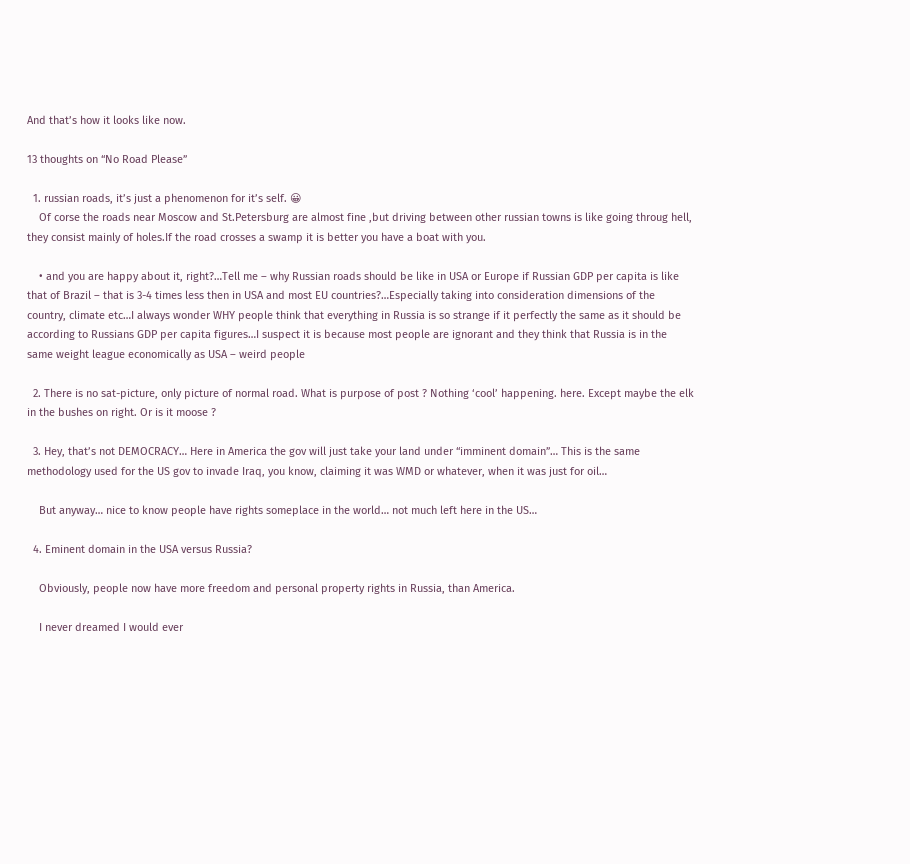And that’s how it looks like now.

13 thoughts on “No Road Please”

  1. russian roads, it’s just a phenomenon for it’s self. 😀
    Of corse the roads near Moscow and St.Petersburg are almost fine ,but driving between other russian towns is like going throug hell, they consist mainly of holes.If the road crosses a swamp it is better you have a boat with you.

    • and you are happy about it, right?…Tell me – why Russian roads should be like in USA or Europe if Russian GDP per capita is like that of Brazil – that is 3-4 times less then in USA and most EU countries?…Especially taking into consideration dimensions of the country, climate etc…I always wonder WHY people think that everything in Russia is so strange if it perfectly the same as it should be according to Russians GDP per capita figures…I suspect it is because most people are ignorant and they think that Russia is in the same weight league economically as USA – weird people

  2. There is no sat-picture, only picture of normal road. What is purpose of post ? Nothing ‘cool’ happening. here. Except maybe the elk in the bushes on right. Or is it moose ?

  3. Hey, that’s not DEMOCRACY… Here in America the gov will just take your land under “imminent domain”… This is the same methodology used for the US gov to invade Iraq, you know, claiming it was WMD or whatever, when it was just for oil…

    But anyway… nice to know people have rights someplace in the world… not much left here in the US…

  4. Eminent domain in the USA versus Russia?

    Obviously, people now have more freedom and personal property rights in Russia, than America.

    I never dreamed I would ever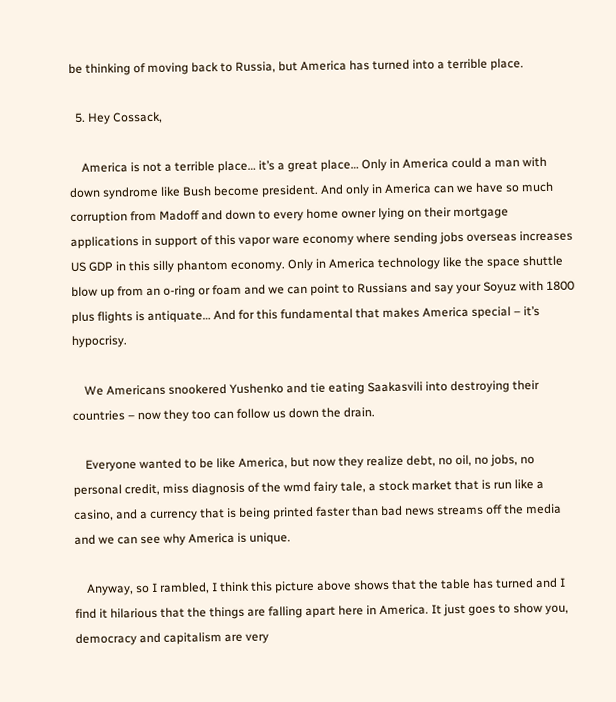be thinking of moving back to Russia, but America has turned into a terrible place.

  5. Hey Cossack,

    America is not a terrible place… it’s a great place… Only in America could a man with down syndrome like Bush become president. And only in America can we have so much corruption from Madoff and down to every home owner lying on their mortgage applications in support of this vapor ware economy where sending jobs overseas increases US GDP in this silly phantom economy. Only in America technology like the space shuttle blow up from an o-ring or foam and we can point to Russians and say your Soyuz with 1800 plus flights is antiquate… And for this fundamental that makes America special – it’s hypocrisy.

    We Americans snookered Yushenko and tie eating Saakasvili into destroying their countries – now they too can follow us down the drain.

    Everyone wanted to be like America, but now they realize debt, no oil, no jobs, no personal credit, miss diagnosis of the wmd fairy tale, a stock market that is run like a casino, and a currency that is being printed faster than bad news streams off the media and we can see why America is unique.

    Anyway, so I rambled, I think this picture above shows that the table has turned and I find it hilarious that the things are falling apart here in America. It just goes to show you, democracy and capitalism are very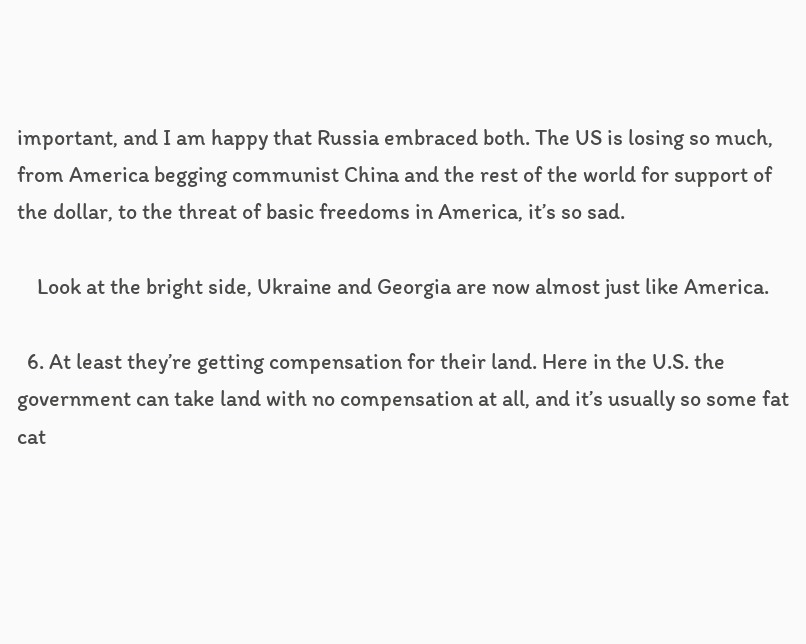important, and I am happy that Russia embraced both. The US is losing so much, from America begging communist China and the rest of the world for support of the dollar, to the threat of basic freedoms in America, it’s so sad.

    Look at the bright side, Ukraine and Georgia are now almost just like America.

  6. At least they’re getting compensation for their land. Here in the U.S. the government can take land with no compensation at all, and it’s usually so some fat cat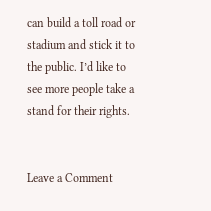can build a toll road or stadium and stick it to the public. I’d like to see more people take a stand for their rights.


Leave a Comment